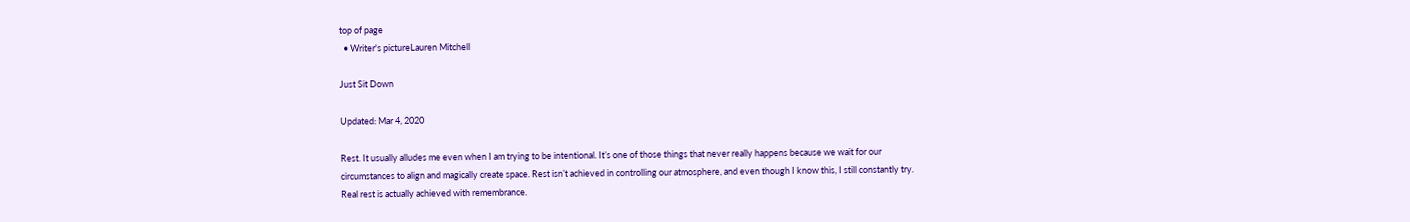top of page
  • Writer's pictureLauren Mitchell

Just Sit Down

Updated: Mar 4, 2020

Rest. It usually alludes me even when I am trying to be intentional. It’s one of those things that never really happens because we wait for our circumstances to align and magically create space. Rest isn’t achieved in controlling our atmosphere, and even though I know this, I still constantly try. Real rest is actually achieved with remembrance.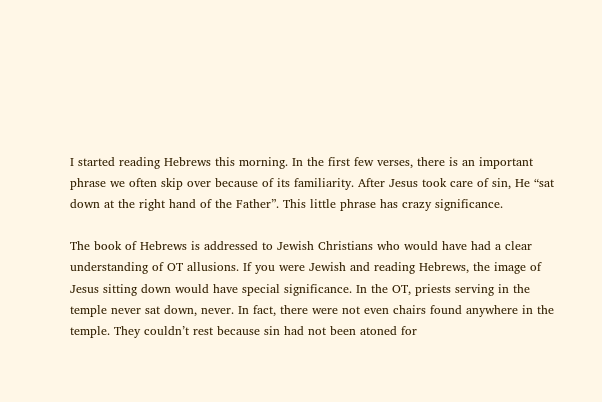I started reading Hebrews this morning. In the first few verses, there is an important phrase we often skip over because of its familiarity. After Jesus took care of sin, He “sat down at the right hand of the Father”. This little phrase has crazy significance.

The book of Hebrews is addressed to Jewish Christians who would have had a clear understanding of OT allusions. If you were Jewish and reading Hebrews, the image of Jesus sitting down would have special significance. In the OT, priests serving in the temple never sat down, never. In fact, there were not even chairs found anywhere in the temple. They couldn’t rest because sin had not been atoned for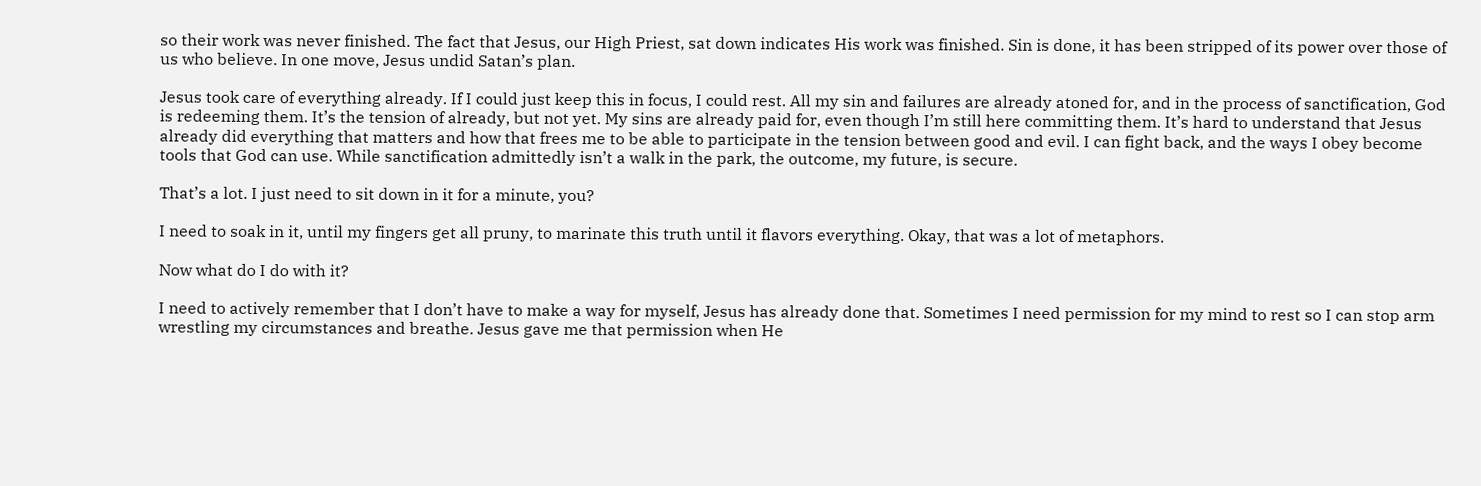so their work was never finished. The fact that Jesus, our High Priest, sat down indicates His work was finished. Sin is done, it has been stripped of its power over those of us who believe. In one move, Jesus undid Satan’s plan.

Jesus took care of everything already. If I could just keep this in focus, I could rest. All my sin and failures are already atoned for, and in the process of sanctification, God is redeeming them. It’s the tension of already, but not yet. My sins are already paid for, even though I’m still here committing them. It’s hard to understand that Jesus already did everything that matters and how that frees me to be able to participate in the tension between good and evil. I can fight back, and the ways I obey become tools that God can use. While sanctification admittedly isn’t a walk in the park, the outcome, my future, is secure.

That’s a lot. I just need to sit down in it for a minute, you?

I need to soak in it, until my fingers get all pruny, to marinate this truth until it flavors everything. Okay, that was a lot of metaphors.

Now what do I do with it?

I need to actively remember that I don’t have to make a way for myself, Jesus has already done that. Sometimes I need permission for my mind to rest so I can stop arm wrestling my circumstances and breathe. Jesus gave me that permission when He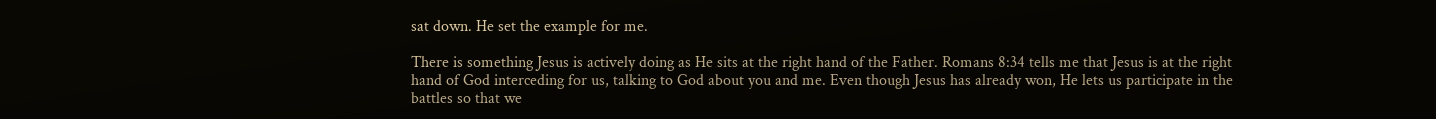sat down. He set the example for me.

There is something Jesus is actively doing as He sits at the right hand of the Father. Romans 8:34 tells me that Jesus is at the right hand of God interceding for us, talking to God about you and me. Even though Jesus has already won, He lets us participate in the battles so that we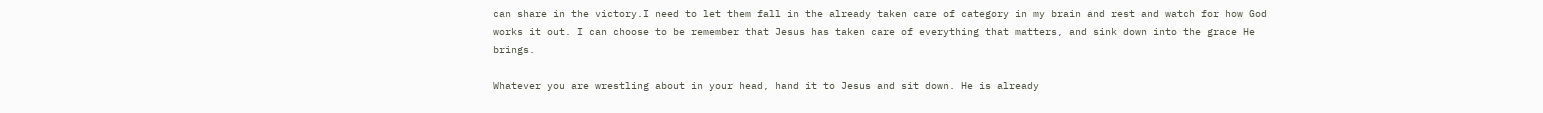can share in the victory.I need to let them fall in the already taken care of category in my brain and rest and watch for how God works it out. I can choose to be remember that Jesus has taken care of everything that matters, and sink down into the grace He brings.

Whatever you are wrestling about in your head, hand it to Jesus and sit down. He is already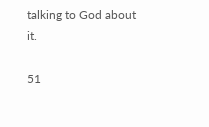talking to God about it.

51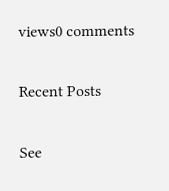views0 comments

Recent Posts

See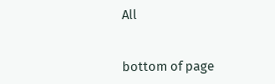All


bottom of page